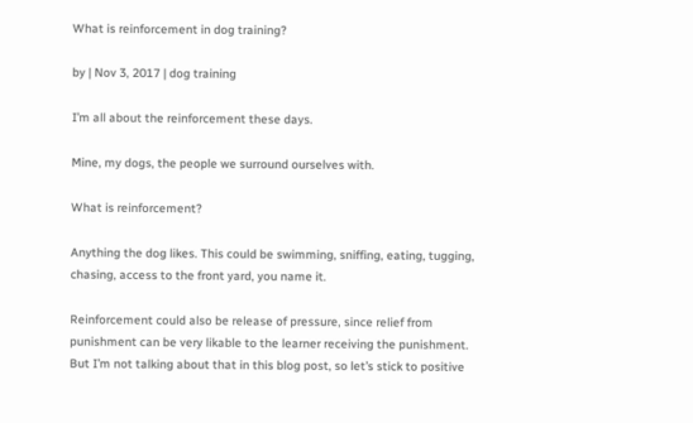What is reinforcement in dog training?

by | Nov 3, 2017 | dog training

I’m all about the reinforcement these days.

Mine, my dogs, the people we surround ourselves with.

What is reinforcement?

Anything the dog likes. This could be swimming, sniffing, eating, tugging, chasing, access to the front yard, you name it.

Reinforcement could also be release of pressure, since relief from punishment can be very likable to the learner receiving the punishment. But I’m not talking about that in this blog post, so let’s stick to positive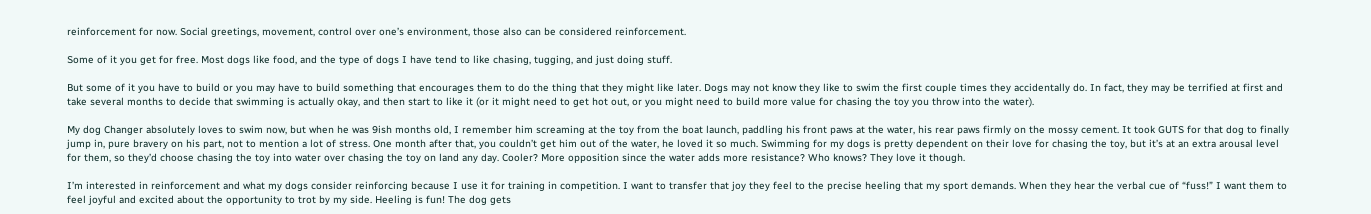reinforcement for now. Social greetings, movement, control over one’s environment, those also can be considered reinforcement.

Some of it you get for free. Most dogs like food, and the type of dogs I have tend to like chasing, tugging, and just doing stuff.

But some of it you have to build or you may have to build something that encourages them to do the thing that they might like later. Dogs may not know they like to swim the first couple times they accidentally do. In fact, they may be terrified at first and take several months to decide that swimming is actually okay, and then start to like it (or it might need to get hot out, or you might need to build more value for chasing the toy you throw into the water).

My dog Changer absolutely loves to swim now, but when he was 9ish months old, I remember him screaming at the toy from the boat launch, paddling his front paws at the water, his rear paws firmly on the mossy cement. It took GUTS for that dog to finally jump in, pure bravery on his part, not to mention a lot of stress. One month after that, you couldn’t get him out of the water, he loved it so much. Swimming for my dogs is pretty dependent on their love for chasing the toy, but it’s at an extra arousal level for them, so they’d choose chasing the toy into water over chasing the toy on land any day. Cooler? More opposition since the water adds more resistance? Who knows? They love it though.

I’m interested in reinforcement and what my dogs consider reinforcing because I use it for training in competition. I want to transfer that joy they feel to the precise heeling that my sport demands. When they hear the verbal cue of “fuss!” I want them to feel joyful and excited about the opportunity to trot by my side. Heeling is fun! The dog gets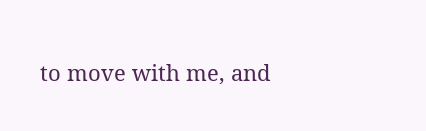to move with me, and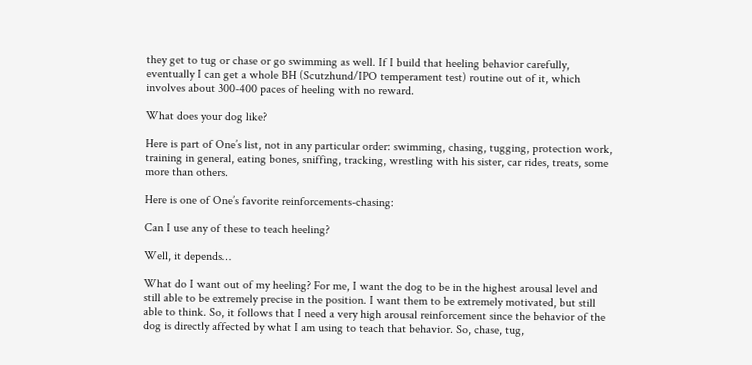they get to tug or chase or go swimming as well. If I build that heeling behavior carefully, eventually I can get a whole BH (Scutzhund/IPO temperament test) routine out of it, which involves about 300-400 paces of heeling with no reward.

What does your dog like?

Here is part of One’s list, not in any particular order: swimming, chasing, tugging, protection work, training in general, eating bones, sniffing, tracking, wrestling with his sister, car rides, treats, some more than others.

Here is one of One’s favorite reinforcements-chasing:

Can I use any of these to teach heeling?

Well, it depends…

What do I want out of my heeling? For me, I want the dog to be in the highest arousal level and still able to be extremely precise in the position. I want them to be extremely motivated, but still able to think. So, it follows that I need a very high arousal reinforcement since the behavior of the dog is directly affected by what I am using to teach that behavior. So, chase, tug,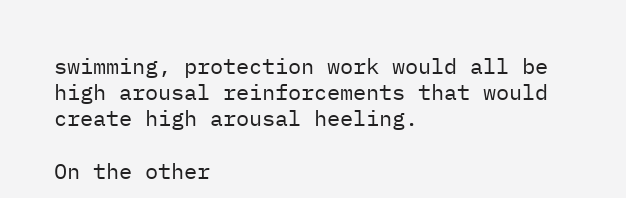swimming, protection work would all be high arousal reinforcements that would create high arousal heeling.

On the other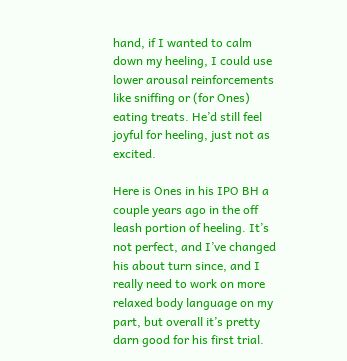hand, if I wanted to calm down my heeling, I could use lower arousal reinforcements like sniffing or (for Ones) eating treats. He’d still feel joyful for heeling, just not as excited.

Here is Ones in his IPO BH a couple years ago in the off leash portion of heeling. It’s not perfect, and I’ve changed his about turn since, and I really need to work on more relaxed body language on my part, but overall it’s pretty darn good for his first trial.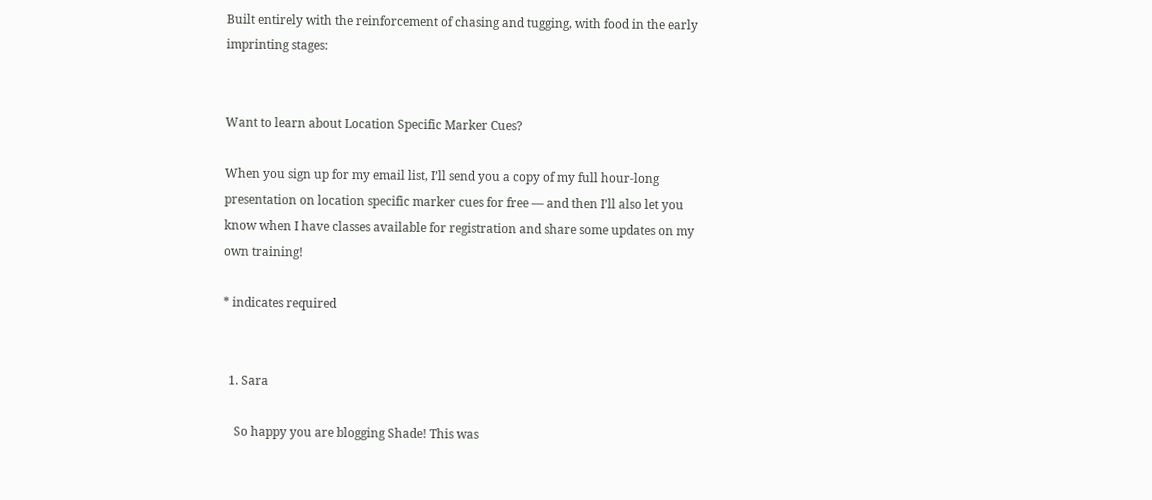Built entirely with the reinforcement of chasing and tugging, with food in the early imprinting stages:


Want to learn about Location Specific Marker Cues?

When you sign up for my email list, I’ll send you a copy of my full hour-long presentation on location specific marker cues for free — and then I’ll also let you know when I have classes available for registration and share some updates on my own training!

* indicates required


  1. Sara

    So happy you are blogging Shade! This was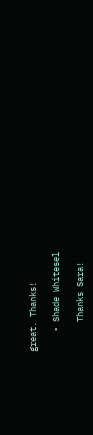great. Thanks!

    • Shade Whitesel

      Thanks Sara!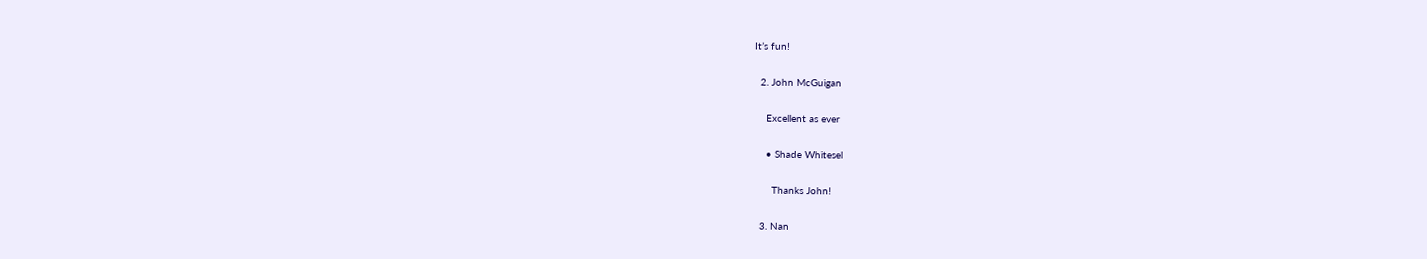It’s fun!

  2. John McGuigan

    Excellent as ever

    • Shade Whitesel

      Thanks John!

  3. Nan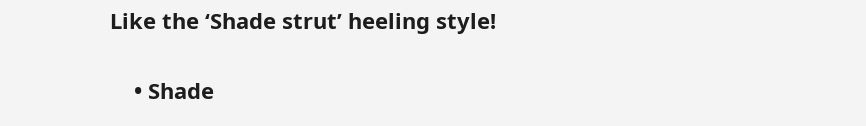Like the ‘Shade strut’ heeling style!

    • Shade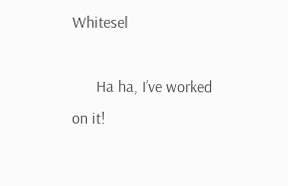Whitesel

      Ha ha, I’ve worked on it!